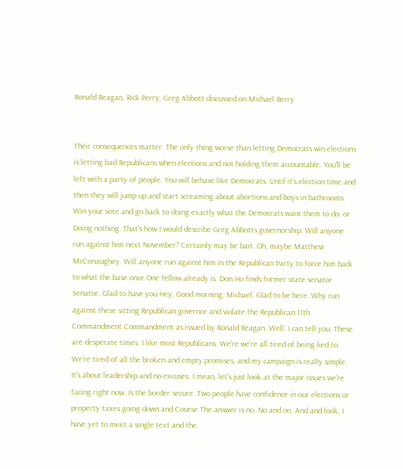Ronald Reagan, Rick Perry, Greg Abbott discussed on Michael Berry


Their consequences matter. The only thing worse than letting Democrats win elections is letting bad Republicans when elections and not holding them accountable. You'll be left with a party of people. You will behave like Democrats. Until it's election time and then they will jump up and start screaming about abortions and boys in bathrooms. Win your vote and go back to doing exactly what the Democrats want them to do, or Doing nothing. That's how I would describe Greg Abbotts governorship. Will anyone run against him next November? Certainly may be bait. Oh, maybe Matthew McConaughey. Will anyone run against him in the Republican Party to force him back to what the base once One fellow already is. Don Ho finds former state senator Senator. Glad to have you Hey, Good morning, Michael. Glad to be here. Why run against these sitting Republican governor and violate the Republican 11th Commandment Commandment as issued by Ronald Reagan. Well. I can tell you. These are desperate times. I like most Republicans. We're we're all tired of being lied to. We're tired of all the broken and empty promises, and my campaign is really simple. It's about leadership and no excuses. I mean, let's just look at the major issues we're facing right now. Is the border secure. Two people have confidence in our elections or property taxes going down and Course The answer is no. No and no. And and look, I have yet to meet a single text and the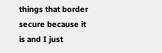things that border secure because it is and I just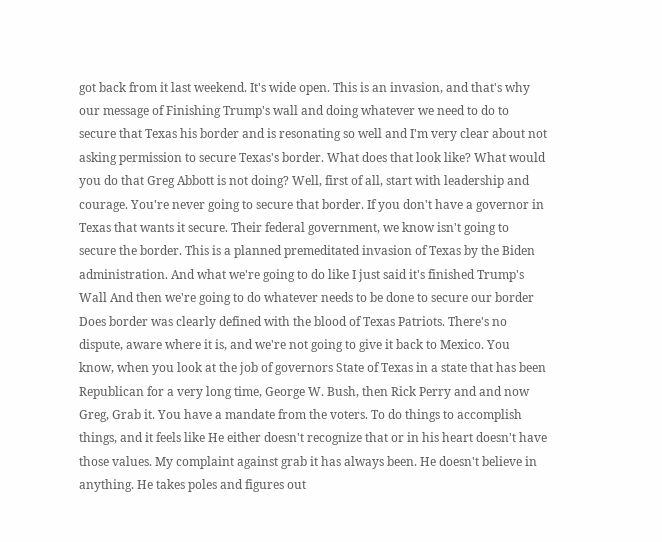got back from it last weekend. It's wide open. This is an invasion, and that's why our message of Finishing Trump's wall and doing whatever we need to do to secure that Texas his border and is resonating so well and I'm very clear about not asking permission to secure Texas's border. What does that look like? What would you do that Greg Abbott is not doing? Well, first of all, start with leadership and courage. You're never going to secure that border. If you don't have a governor in Texas that wants it secure. Their federal government, we know isn't going to secure the border. This is a planned premeditated invasion of Texas by the Biden administration. And what we're going to do like I just said it's finished Trump's Wall And then we're going to do whatever needs to be done to secure our border Does border was clearly defined with the blood of Texas Patriots. There's no dispute, aware where it is, and we're not going to give it back to Mexico. You know, when you look at the job of governors State of Texas in a state that has been Republican for a very long time, George W. Bush, then Rick Perry and and now Greg, Grab it. You have a mandate from the voters. To do things to accomplish things, and it feels like He either doesn't recognize that or in his heart doesn't have those values. My complaint against grab it has always been. He doesn't believe in anything. He takes poles and figures out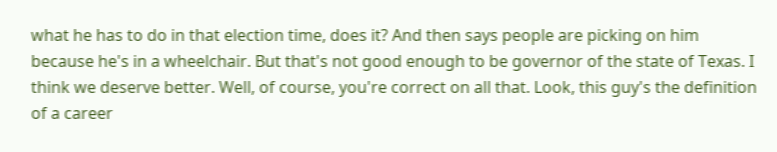what he has to do in that election time, does it? And then says people are picking on him because he's in a wheelchair. But that's not good enough to be governor of the state of Texas. I think we deserve better. Well, of course, you're correct on all that. Look, this guy's the definition of a career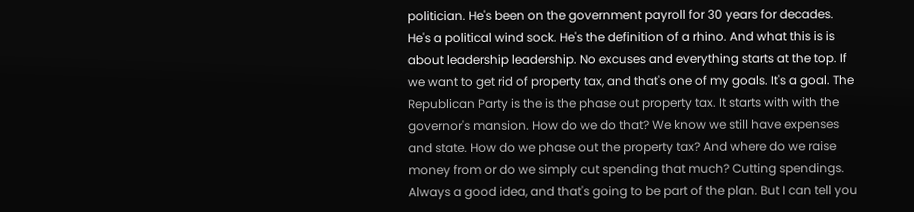politician. He's been on the government payroll for 30 years for decades. He's a political wind sock. He's the definition of a rhino. And what this is is about leadership leadership. No excuses and everything starts at the top. If we want to get rid of property tax, and that's one of my goals. It's a goal. The Republican Party is the is the phase out property tax. It starts with with the governor's mansion. How do we do that? We know we still have expenses and state. How do we phase out the property tax? And where do we raise money from or do we simply cut spending that much? Cutting spendings. Always a good idea, and that's going to be part of the plan. But I can tell you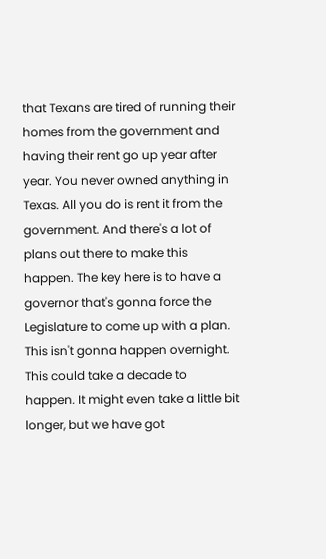that Texans are tired of running their homes from the government and having their rent go up year after year. You never owned anything in Texas. All you do is rent it from the government. And there's a lot of plans out there to make this happen. The key here is to have a governor that's gonna force the Legislature to come up with a plan. This isn't gonna happen overnight. This could take a decade to happen. It might even take a little bit longer, but we have got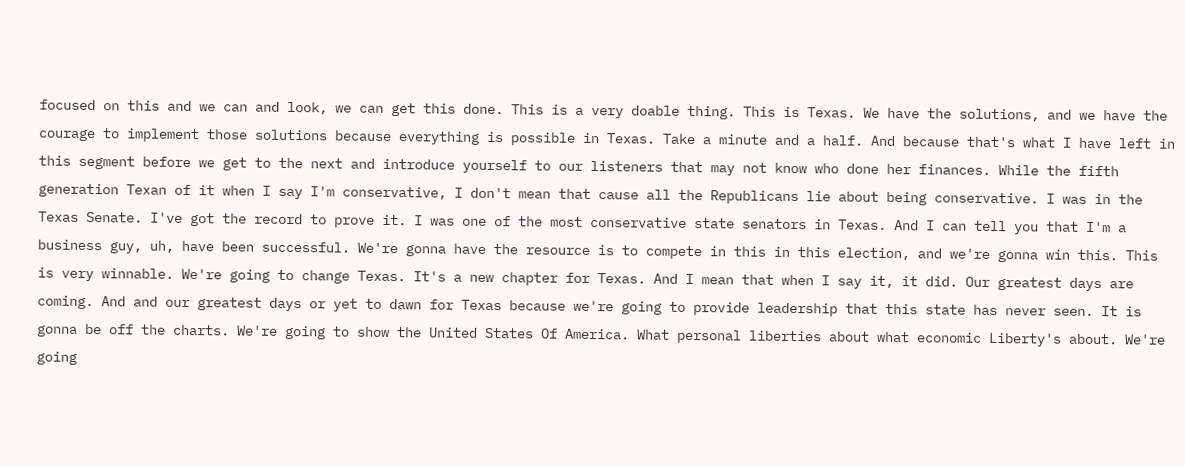focused on this and we can and look, we can get this done. This is a very doable thing. This is Texas. We have the solutions, and we have the courage to implement those solutions because everything is possible in Texas. Take a minute and a half. And because that's what I have left in this segment before we get to the next and introduce yourself to our listeners that may not know who done her finances. While the fifth generation Texan of it when I say I'm conservative, I don't mean that cause all the Republicans lie about being conservative. I was in the Texas Senate. I've got the record to prove it. I was one of the most conservative state senators in Texas. And I can tell you that I'm a business guy, uh, have been successful. We're gonna have the resource is to compete in this in this election, and we're gonna win this. This is very winnable. We're going to change Texas. It's a new chapter for Texas. And I mean that when I say it, it did. Our greatest days are coming. And and our greatest days or yet to dawn for Texas because we're going to provide leadership that this state has never seen. It is gonna be off the charts. We're going to show the United States Of America. What personal liberties about what economic Liberty's about. We're going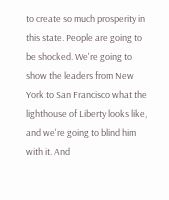to create so much prosperity in this state. People are going to be shocked. We're going to show the leaders from New York to San Francisco what the lighthouse of Liberty looks like, and we're going to blind him with it. And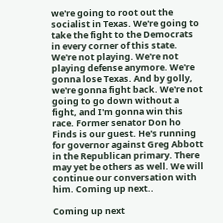we're going to root out the socialist in Texas. We're going to take the fight to the Democrats in every corner of this state. We're not playing. We're not playing defense anymore. We're gonna lose Texas. And by golly, we're gonna fight back. We're not going to go down without a fight, and I'm gonna win this race. Former senator Don ho Finds is our guest. He's running for governor against Greg Abbott in the Republican primary. There may yet be others as well. We will continue our conversation with him. Coming up next..

Coming up next